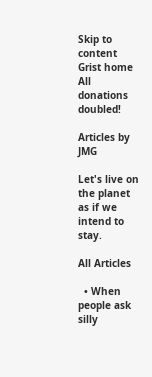Skip to content
Grist home
All donations doubled!

Articles by JMG

Let's live on the planet as if we intend to stay.

All Articles

  • When people ask silly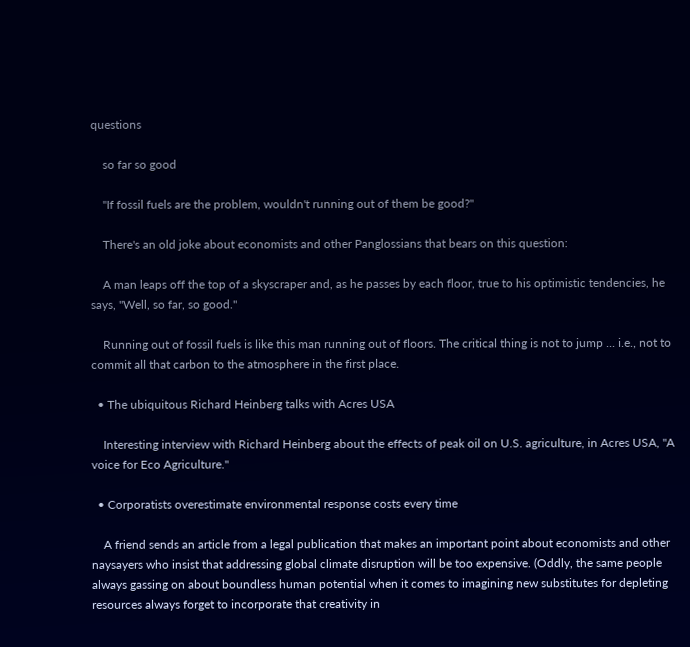questions

    so far so good

    "If fossil fuels are the problem, wouldn't running out of them be good?"

    There's an old joke about economists and other Panglossians that bears on this question:

    A man leaps off the top of a skyscraper and, as he passes by each floor, true to his optimistic tendencies, he says, "Well, so far, so good."

    Running out of fossil fuels is like this man running out of floors. The critical thing is not to jump ... i.e., not to commit all that carbon to the atmosphere in the first place.

  • The ubiquitous Richard Heinberg talks with Acres USA

    Interesting interview with Richard Heinberg about the effects of peak oil on U.S. agriculture, in Acres USA, "A voice for Eco Agriculture."

  • Corporatists overestimate environmental response costs every time

    A friend sends an article from a legal publication that makes an important point about economists and other naysayers who insist that addressing global climate disruption will be too expensive. (Oddly, the same people always gassing on about boundless human potential when it comes to imagining new substitutes for depleting resources always forget to incorporate that creativity in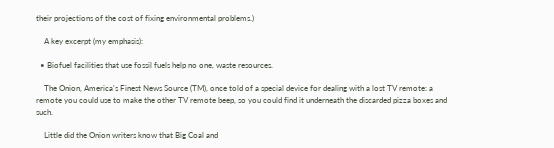their projections of the cost of fixing environmental problems.)

    A key excerpt (my emphasis):

  • Biofuel facilities that use fossil fuels help no one, waste resources.

    The Onion, America's Finest News Source (TM), once told of a special device for dealing with a lost TV remote: a remote you could use to make the other TV remote beep, so you could find it underneath the discarded pizza boxes and such.

    Little did the Onion writers know that Big Coal and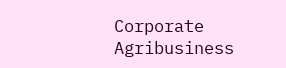Corporate Agribusiness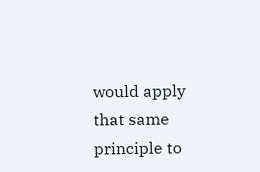would apply that same principle to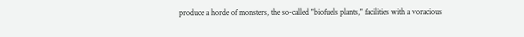produce a horde of monsters, the so-called "biofuels plants," facilities with a voracious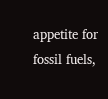appetite for fossil fuels,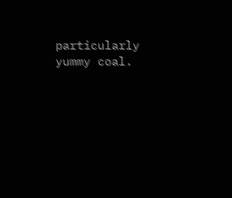particularly yummy coal.